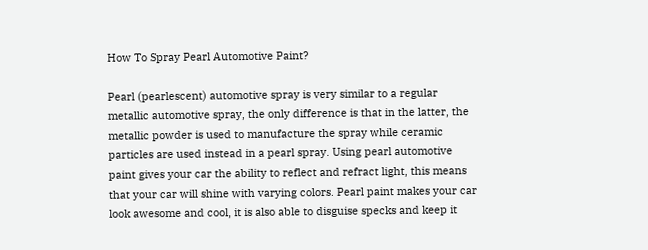How To Spray Pearl Automotive Paint?

Pearl (pearlescent) automotive spray is very similar to a regular metallic automotive spray, the only difference is that in the latter, the metallic powder is used to manufacture the spray while ceramic particles are used instead in a pearl spray. Using pearl automotive paint gives your car the ability to reflect and refract light, this means that your car will shine with varying colors. Pearl paint makes your car look awesome and cool, it is also able to disguise specks and keep it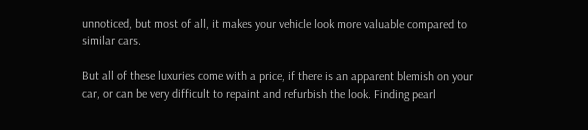unnoticed, but most of all, it makes your vehicle look more valuable compared to similar cars.

But all of these luxuries come with a price, if there is an apparent blemish on your car, or can be very difficult to repaint and refurbish the look. Finding pearl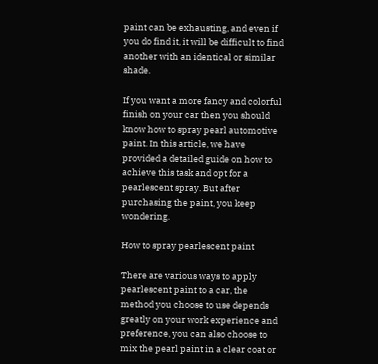paint can be exhausting, and even if you do find it, it will be difficult to find another with an identical or similar shade.

If you want a more fancy and colorful finish on your car then you should know how to spray pearl automotive paint. In this article, we have provided a detailed guide on how to achieve this task and opt for a pearlescent spray. But after purchasing the paint, you keep wondering.

How to spray pearlescent paint

There are various ways to apply pearlescent paint to a car, the method you choose to use depends greatly on your work experience and preference, you can also choose to mix the pearl paint in a clear coat or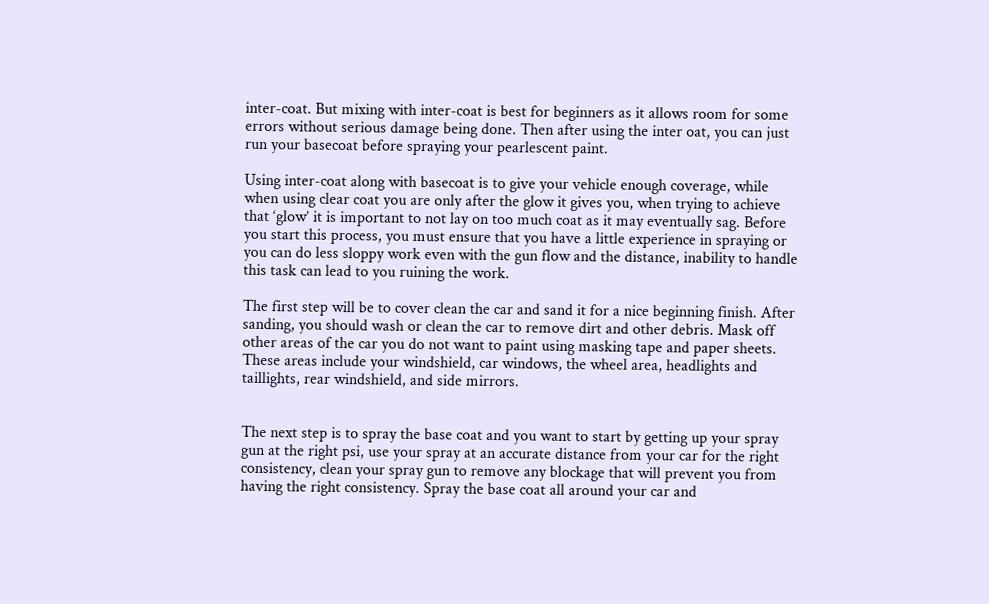inter-coat. But mixing with inter-coat is best for beginners as it allows room for some errors without serious damage being done. Then after using the inter oat, you can just run your basecoat before spraying your pearlescent paint.

Using inter-coat along with basecoat is to give your vehicle enough coverage, while when using clear coat you are only after the glow it gives you, when trying to achieve that ‘glow’ it is important to not lay on too much coat as it may eventually sag. Before you start this process, you must ensure that you have a little experience in spraying or you can do less sloppy work even with the gun flow and the distance, inability to handle this task can lead to you ruining the work.

The first step will be to cover clean the car and sand it for a nice beginning finish. After sanding, you should wash or clean the car to remove dirt and other debris. Mask off other areas of the car you do not want to paint using masking tape and paper sheets. These areas include your windshield, car windows, the wheel area, headlights and taillights, rear windshield, and side mirrors.


The next step is to spray the base coat and you want to start by getting up your spray gun at the right psi, use your spray at an accurate distance from your car for the right consistency, clean your spray gun to remove any blockage that will prevent you from having the right consistency. Spray the base coat all around your car and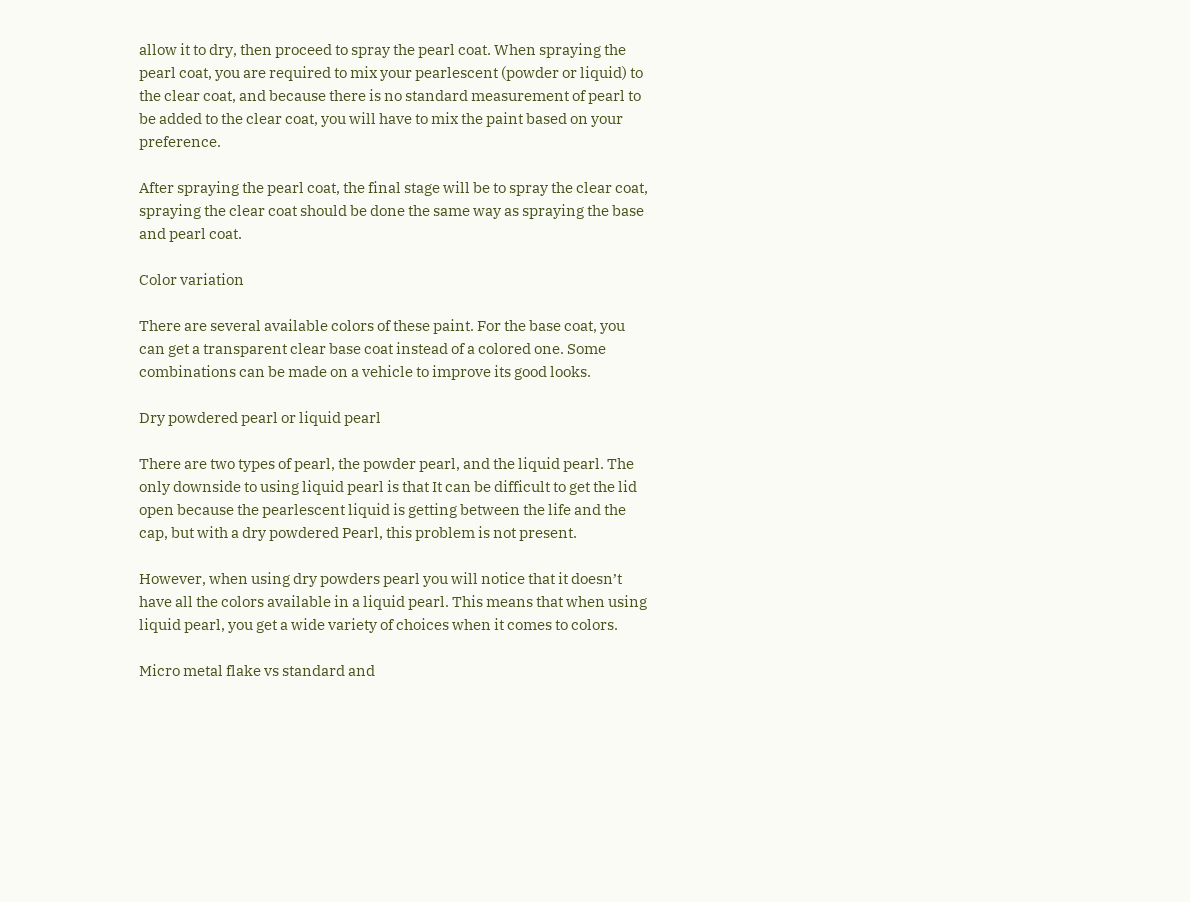allow it to dry, then proceed to spray the pearl coat. When spraying the pearl coat, you are required to mix your pearlescent (powder or liquid) to the clear coat, and because there is no standard measurement of pearl to be added to the clear coat, you will have to mix the paint based on your preference.

After spraying the pearl coat, the final stage will be to spray the clear coat, spraying the clear coat should be done the same way as spraying the base and pearl coat.

Color variation

There are several available colors of these paint. For the base coat, you can get a transparent clear base coat instead of a colored one. Some combinations can be made on a vehicle to improve its good looks.

Dry powdered pearl or liquid pearl

There are two types of pearl, the powder pearl, and the liquid pearl. The only downside to using liquid pearl is that It can be difficult to get the lid open because the pearlescent liquid is getting between the life and the cap, but with a dry powdered Pearl, this problem is not present.

However, when using dry powders pearl you will notice that it doesn’t have all the colors available in a liquid pearl. This means that when using liquid pearl, you get a wide variety of choices when it comes to colors.

Micro metal flake vs standard and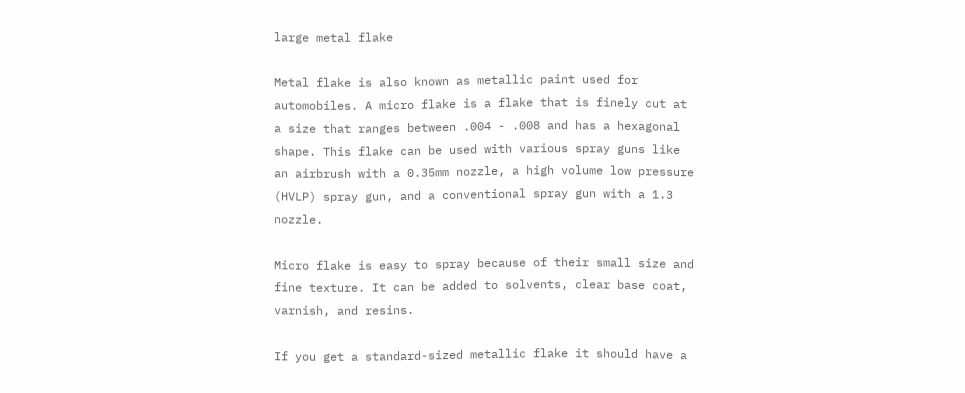large metal flake

Metal flake is also known as metallic paint used for automobiles. A micro flake is a flake that is finely cut at a size that ranges between .004 - .008 and has a hexagonal shape. This flake can be used with various spray guns like an airbrush with a 0.35mm nozzle, a high volume low pressure (HVLP) spray gun, and a conventional spray gun with a 1.3 nozzle.

Micro flake is easy to spray because of their small size and fine texture. It can be added to solvents, clear base coat, varnish, and resins.

If you get a standard-sized metallic flake it should have a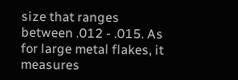size that ranges between .012 - .015. As for large metal flakes, it measures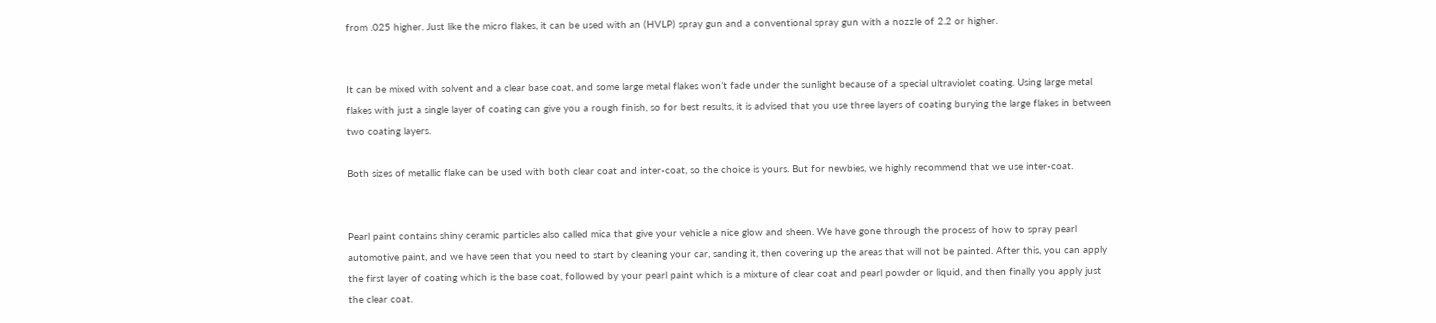from .025 higher. Just like the micro flakes, it can be used with an (HVLP) spray gun and a conventional spray gun with a nozzle of 2.2 or higher.


It can be mixed with solvent and a clear base coat, and some large metal flakes won’t fade under the sunlight because of a special ultraviolet coating. Using large metal flakes with just a single layer of coating can give you a rough finish, so for best results, it is advised that you use three layers of coating burying the large flakes in between two coating layers.

Both sizes of metallic flake can be used with both clear coat and inter-coat, so the choice is yours. But for newbies, we highly recommend that we use inter-coat.


Pearl paint contains shiny ceramic particles also called mica that give your vehicle a nice glow and sheen. We have gone through the process of how to spray pearl automotive paint, and we have seen that you need to start by cleaning your car, sanding it, then covering up the areas that will not be painted. After this, you can apply the first layer of coating which is the base coat, followed by your pearl paint which is a mixture of clear coat and pearl powder or liquid, and then finally you apply just the clear coat.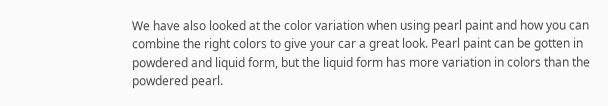We have also looked at the color variation when using pearl paint and how you can combine the right colors to give your car a great look. Pearl paint can be gotten in powdered and liquid form, but the liquid form has more variation in colors than the powdered pearl.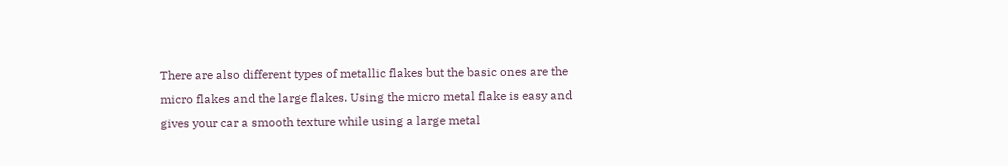There are also different types of metallic flakes but the basic ones are the micro flakes and the large flakes. Using the micro metal flake is easy and gives your car a smooth texture while using a large metal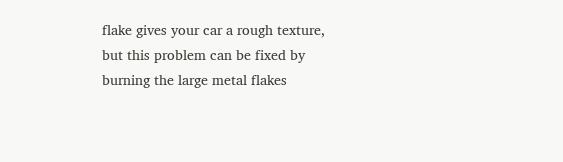flake gives your car a rough texture, but this problem can be fixed by burning the large metal flakes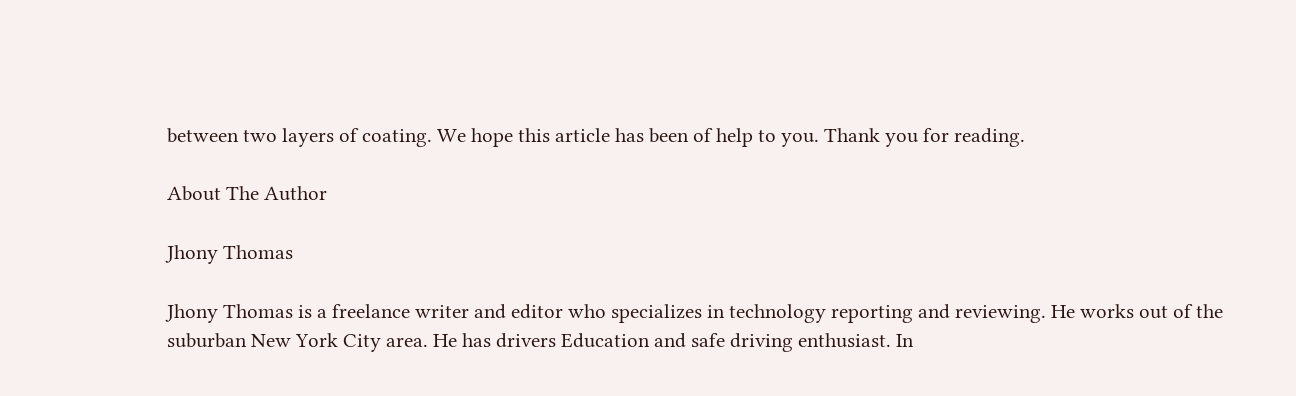between two layers of coating. We hope this article has been of help to you. Thank you for reading.

About The Author

Jhony Thomas

Jhony Thomas is a freelance writer and editor who specializes in technology reporting and reviewing. He works out of the suburban New York City area. He has drivers Education and safe driving enthusiast. In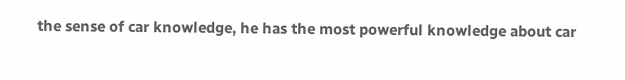the sense of car knowledge, he has the most powerful knowledge about car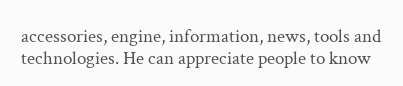accessories, engine, information, news, tools and technologies. He can appreciate people to know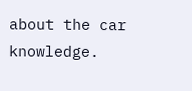about the car knowledge.